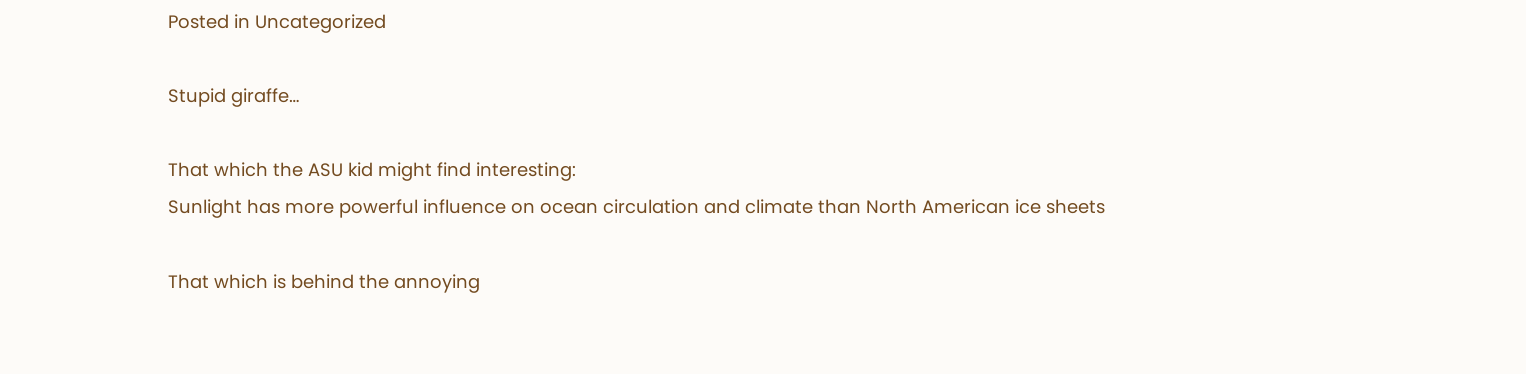Posted in Uncategorized

Stupid giraffe…

That which the ASU kid might find interesting:
Sunlight has more powerful influence on ocean circulation and climate than North American ice sheets

That which is behind the annoying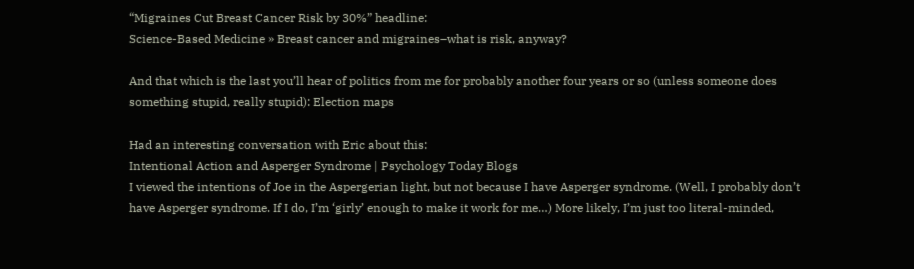“Migraines Cut Breast Cancer Risk by 30%” headline:
Science-Based Medicine » Breast cancer and migraines–what is risk, anyway?

And that which is the last you’ll hear of politics from me for probably another four years or so (unless someone does something stupid, really stupid): Election maps

Had an interesting conversation with Eric about this:
Intentional Action and Asperger Syndrome | Psychology Today Blogs
I viewed the intentions of Joe in the Aspergerian light, but not because I have Asperger syndrome. (Well, I probably don’t have Asperger syndrome. If I do, I’m ‘girly’ enough to make it work for me…) More likely, I’m just too literal-minded,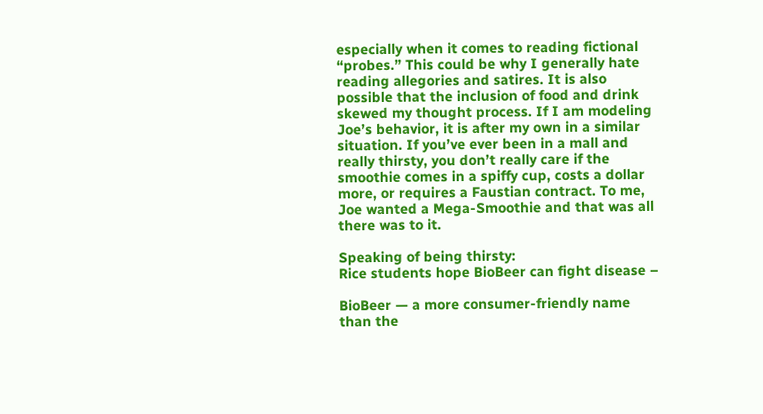especially when it comes to reading fictional “probes.” This could be why I generally hate reading allegories and satires. It is also possible that the inclusion of food and drink skewed my thought process. If I am modeling Joe’s behavior, it is after my own in a similar situation. If you’ve ever been in a mall and really thirsty, you don’t really care if the smoothie comes in a spiffy cup, costs a dollar more, or requires a Faustian contract. To me, Joe wanted a Mega-Smoothie and that was all there was to it.

Speaking of being thirsty:
Rice students hope BioBeer can fight disease –

BioBeer — a more consumer-friendly name than the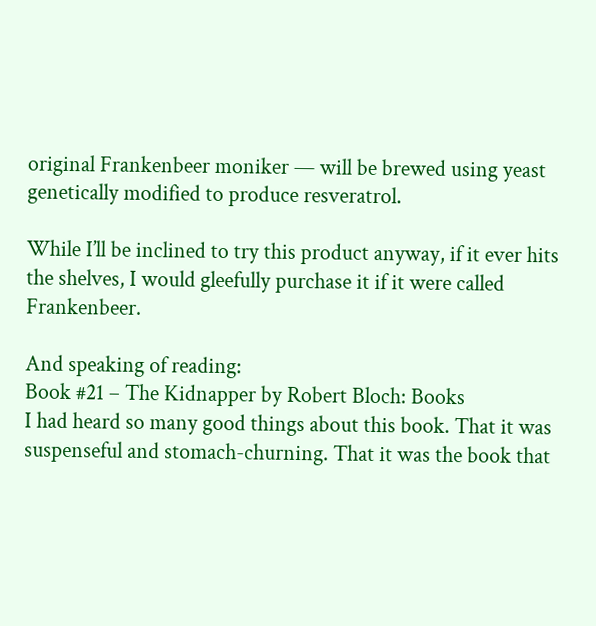original Frankenbeer moniker — will be brewed using yeast genetically modified to produce resveratrol.

While I’ll be inclined to try this product anyway, if it ever hits the shelves, I would gleefully purchase it if it were called Frankenbeer.

And speaking of reading:
Book #21 – The Kidnapper by Robert Bloch: Books
I had heard so many good things about this book. That it was suspenseful and stomach-churning. That it was the book that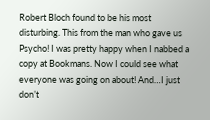Robert Bloch found to be his most disturbing. This from the man who gave us Psycho! I was pretty happy when I nabbed a copy at Bookmans. Now I could see what everyone was going on about! And…I just don’t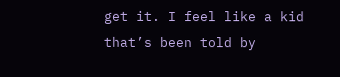get it. I feel like a kid that’s been told by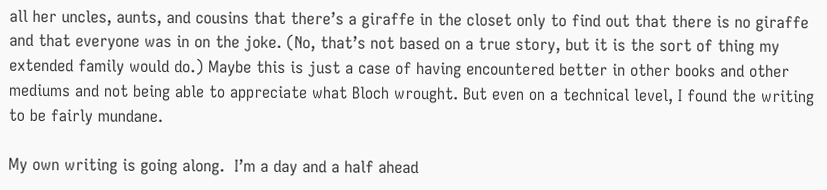all her uncles, aunts, and cousins that there’s a giraffe in the closet only to find out that there is no giraffe and that everyone was in on the joke. (No, that’s not based on a true story, but it is the sort of thing my extended family would do.) Maybe this is just a case of having encountered better in other books and other mediums and not being able to appreciate what Bloch wrought. But even on a technical level, I found the writing to be fairly mundane.

My own writing is going along.  I’m a day and a half ahead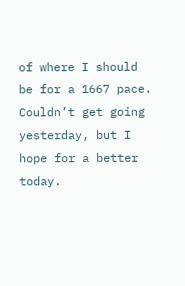of where I should be for a 1667 pace.  Couldn’t get going yesterday, but I hope for a better today.